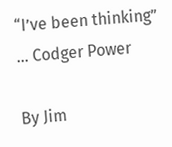“I’ve been thinking” … Codger Power

By Jim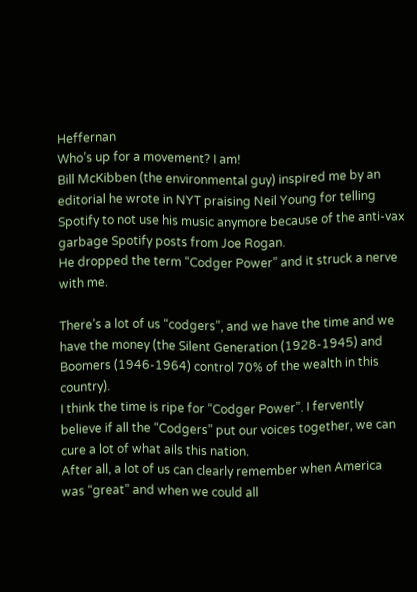Heffernan
Who’s up for a movement? I am!
Bill McKibben (the environmental guy) inspired me by an editorial he wrote in NYT praising Neil Young for telling Spotify to not use his music anymore because of the anti-vax garbage Spotify posts from Joe Rogan.
He dropped the term “Codger Power” and it struck a nerve with me.

There’s a lot of us “codgers”, and we have the time and we have the money (the Silent Generation (1928-1945) and Boomers (1946-1964) control 70% of the wealth in this country).
I think the time is ripe for “Codger Power”. I fervently believe if all the “Codgers” put our voices together, we can cure a lot of what ails this nation.
After all, a lot of us can clearly remember when America was “great” and when we could all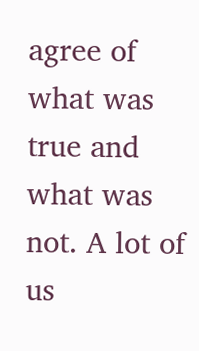agree of what was true and what was not. A lot of us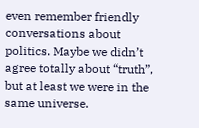even remember friendly conversations about politics. Maybe we didn’t agree totally about “truth”, but at least we were in the same universe.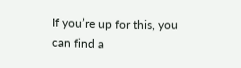If you’re up for this, you can find a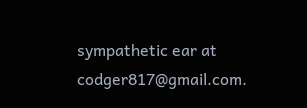sympathetic ear at codger817@gmail.com.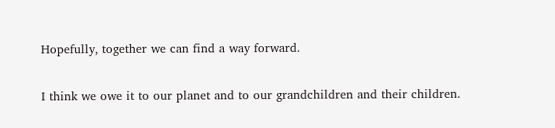Hopefully, together we can find a way forward.

I think we owe it to our planet and to our grandchildren and their children.